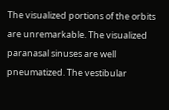The visualized portions of the orbits are unremarkable. The visualized paranasal sinuses are well pneumatized. The vestibular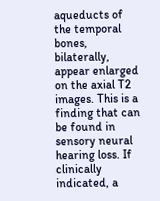aqueducts of the temporal bones, bilaterally, appear enlarged on the axial T2 images. This is a finding that can be found in sensory neural hearing loss. If clinically indicated, a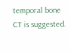temporal bone CT is suggested.